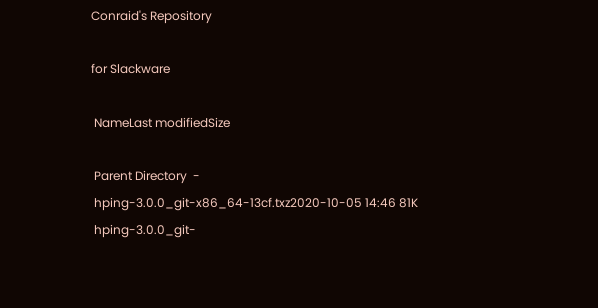Conraid's Repository

for Slackware

 NameLast modifiedSize

 Parent Directory  -
 hping-3.0.0_git-x86_64-13cf.txz2020-10-05 14:46 81K
 hping-3.0.0_git-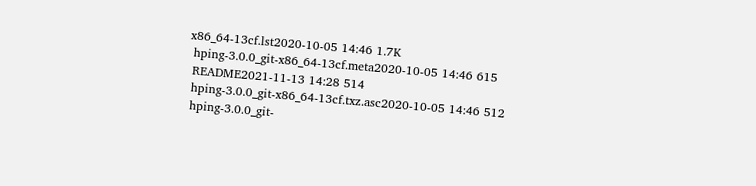x86_64-13cf.lst2020-10-05 14:46 1.7K
 hping-3.0.0_git-x86_64-13cf.meta2020-10-05 14:46 615
 README2021-11-13 14:28 514
 hping-3.0.0_git-x86_64-13cf.txz.asc2020-10-05 14:46 512
 hping-3.0.0_git-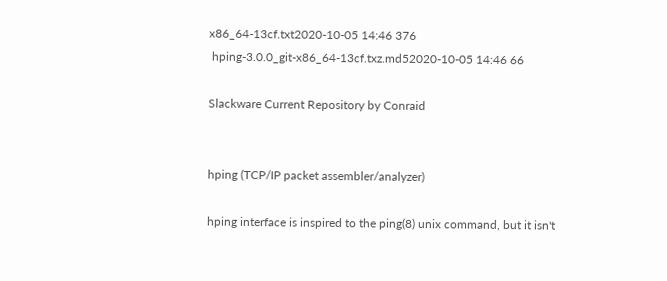x86_64-13cf.txt2020-10-05 14:46 376
 hping-3.0.0_git-x86_64-13cf.txz.md52020-10-05 14:46 66

Slackware Current Repository by Conraid


hping (TCP/IP packet assembler/analyzer)

hping interface is inspired to the ping(8) unix command, but it isn't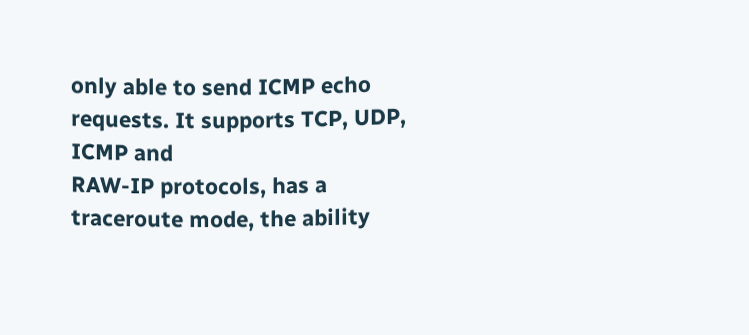only able to send ICMP echo requests. It supports TCP, UDP, ICMP and
RAW-IP protocols, has a traceroute mode, the ability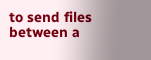to send files
between a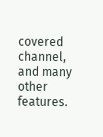covered channel, and many other features.